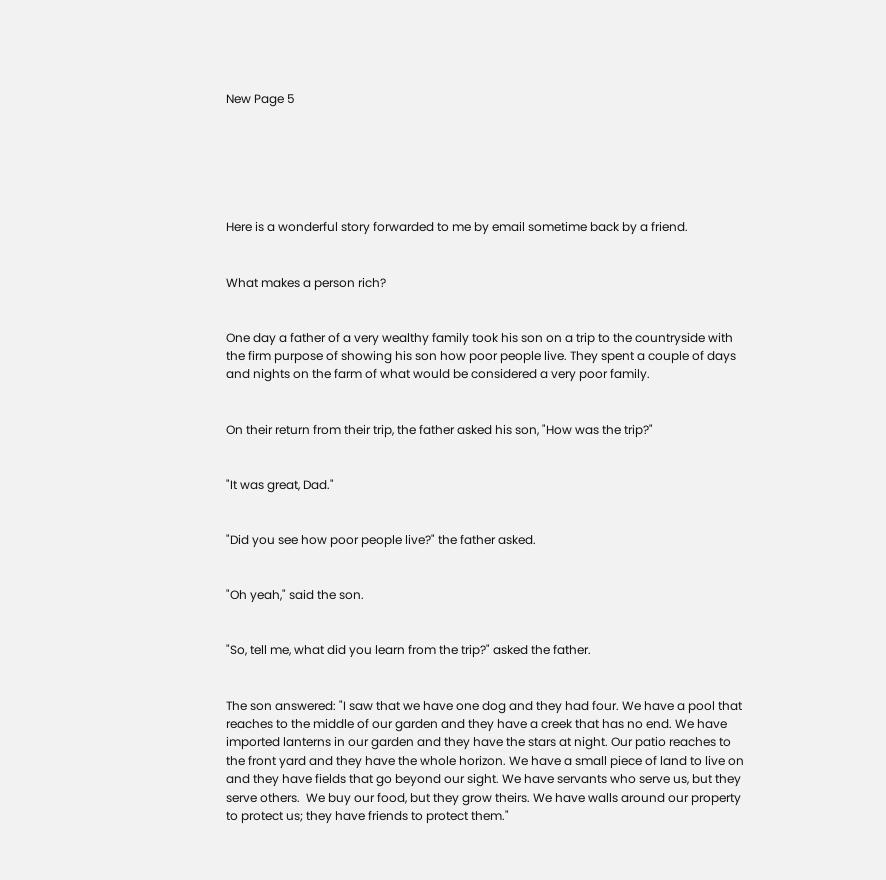New Page 5






Here is a wonderful story forwarded to me by email sometime back by a friend.


What makes a person rich?


One day a father of a very wealthy family took his son on a trip to the countryside with the firm purpose of showing his son how poor people live. They spent a couple of days and nights on the farm of what would be considered a very poor family.


On their return from their trip, the father asked his son, "How was the trip?"


"It was great, Dad."


"Did you see how poor people live?" the father asked.


"Oh yeah," said the son.


"So, tell me, what did you learn from the trip?" asked the father.


The son answered: "I saw that we have one dog and they had four. We have a pool that reaches to the middle of our garden and they have a creek that has no end. We have imported lanterns in our garden and they have the stars at night. Our patio reaches to the front yard and they have the whole horizon. We have a small piece of land to live on and they have fields that go beyond our sight. We have servants who serve us, but they serve others.  We buy our food, but they grow theirs. We have walls around our property to protect us; they have friends to protect them."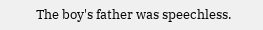The boy's father was speechless.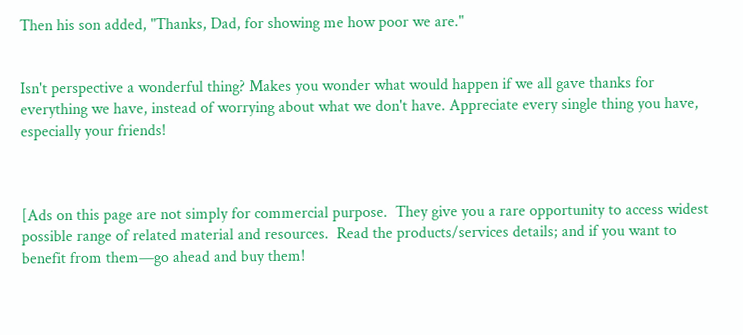Then his son added, "Thanks, Dad, for showing me how poor we are."


Isn't perspective a wonderful thing? Makes you wonder what would happen if we all gave thanks for everything we have, instead of worrying about what we don't have. Appreciate every single thing you have, especially your friends!



[Ads on this page are not simply for commercial purpose.  They give you a rare opportunity to access widest possible range of related material and resources.  Read the products/services details; and if you want to benefit from them—go ahead and buy them!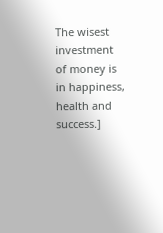The wisest investment of money is in happiness, health and success.]